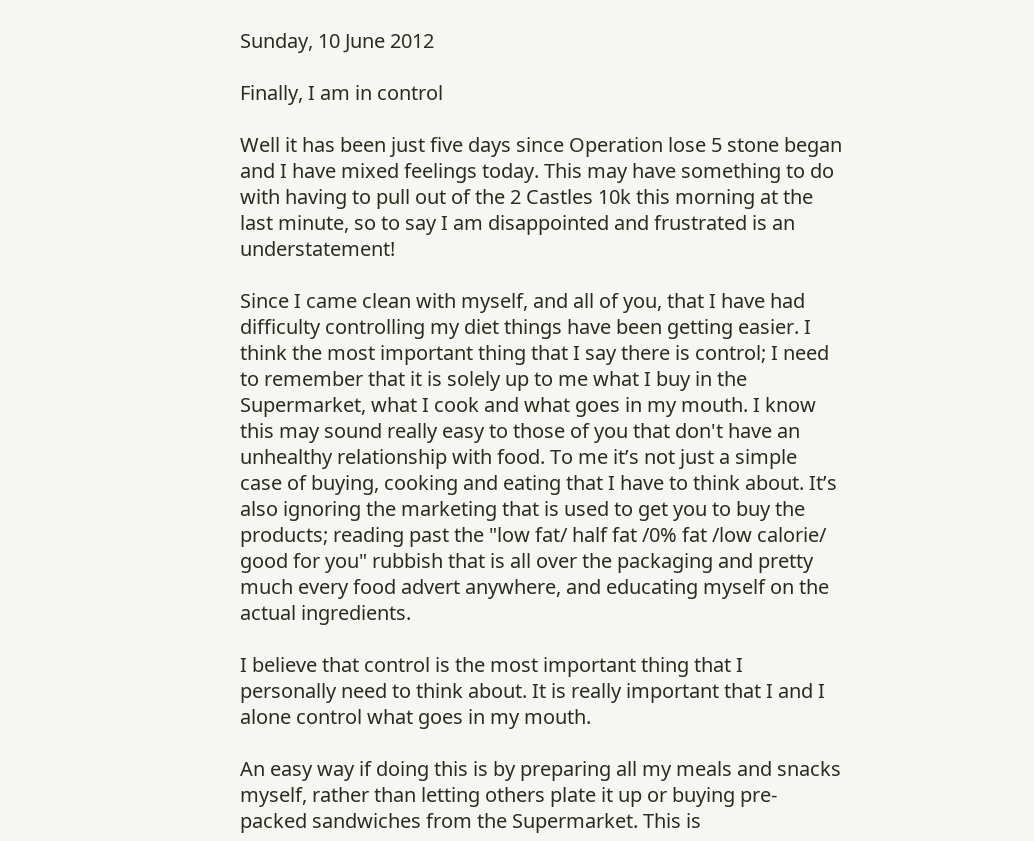Sunday, 10 June 2012

Finally, I am in control

Well it has been just five days since Operation lose 5 stone began and I have mixed feelings today. This may have something to do with having to pull out of the 2 Castles 10k this morning at the last minute, so to say I am disappointed and frustrated is an understatement!

Since I came clean with myself, and all of you, that I have had difficulty controlling my diet things have been getting easier. I think the most important thing that I say there is control; I need to remember that it is solely up to me what I buy in the Supermarket, what I cook and what goes in my mouth. I know this may sound really easy to those of you that don't have an unhealthy relationship with food. To me it’s not just a simple case of buying, cooking and eating that I have to think about. It’s also ignoring the marketing that is used to get you to buy the products; reading past the "low fat/ half fat /0% fat /low calorie/ good for you" rubbish that is all over the packaging and pretty much every food advert anywhere, and educating myself on the actual ingredients.

I believe that control is the most important thing that I personally need to think about. It is really important that I and I alone control what goes in my mouth.

An easy way if doing this is by preparing all my meals and snacks myself, rather than letting others plate it up or buying pre-packed sandwiches from the Supermarket. This is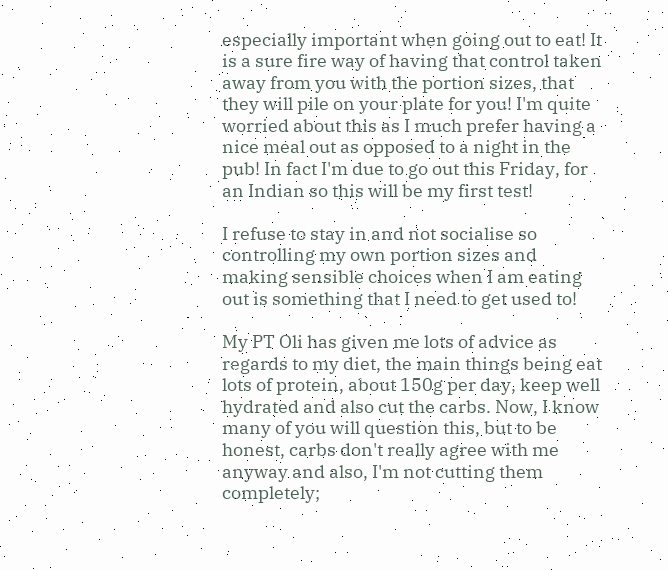especially important when going out to eat! It is a sure fire way of having that control taken away from you with the portion sizes, that they will pile on your plate for you! I'm quite worried about this as I much prefer having a nice meal out as opposed to a night in the pub! In fact I'm due to go out this Friday, for an Indian so this will be my first test!

I refuse to stay in and not socialise so controlling my own portion sizes and making sensible choices when I am eating out is something that I need to get used to!

My PT Oli has given me lots of advice as regards to my diet, the main things being eat lots of protein, about 150g per day, keep well hydrated and also cut the carbs. Now, I know many of you will question this, but to be honest, carbs don't really agree with me anyway and also, I'm not cutting them completely;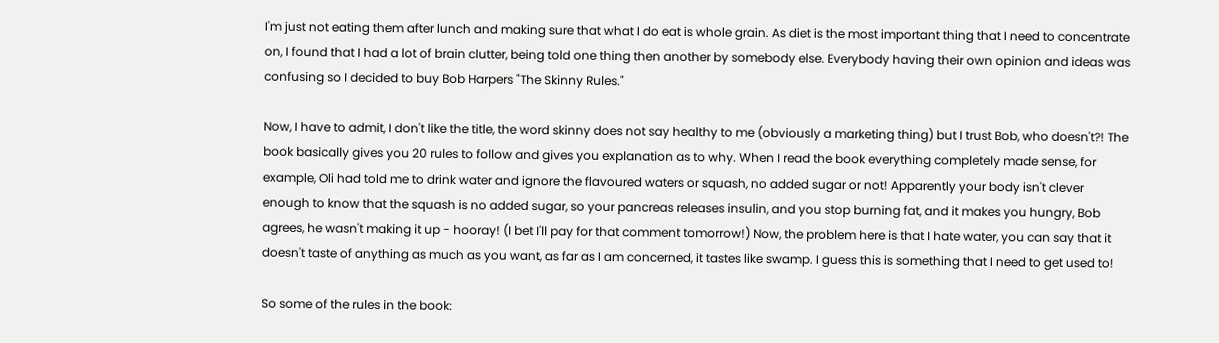I'm just not eating them after lunch and making sure that what I do eat is whole grain. As diet is the most important thing that I need to concentrate on, I found that I had a lot of brain clutter, being told one thing then another by somebody else. Everybody having their own opinion and ideas was confusing so I decided to buy Bob Harpers "The Skinny Rules."

Now, I have to admit, I don't like the title, the word skinny does not say healthy to me (obviously a marketing thing) but I trust Bob, who doesn't?! The book basically gives you 20 rules to follow and gives you explanation as to why. When I read the book everything completely made sense, for example, Oli had told me to drink water and ignore the flavoured waters or squash, no added sugar or not! Apparently your body isn't clever enough to know that the squash is no added sugar, so your pancreas releases insulin, and you stop burning fat, and it makes you hungry, Bob agrees, he wasn't making it up - hooray! (I bet I'll pay for that comment tomorrow!) Now, the problem here is that I hate water, you can say that it doesn't taste of anything as much as you want, as far as I am concerned, it tastes like swamp. I guess this is something that I need to get used to!

So some of the rules in the book: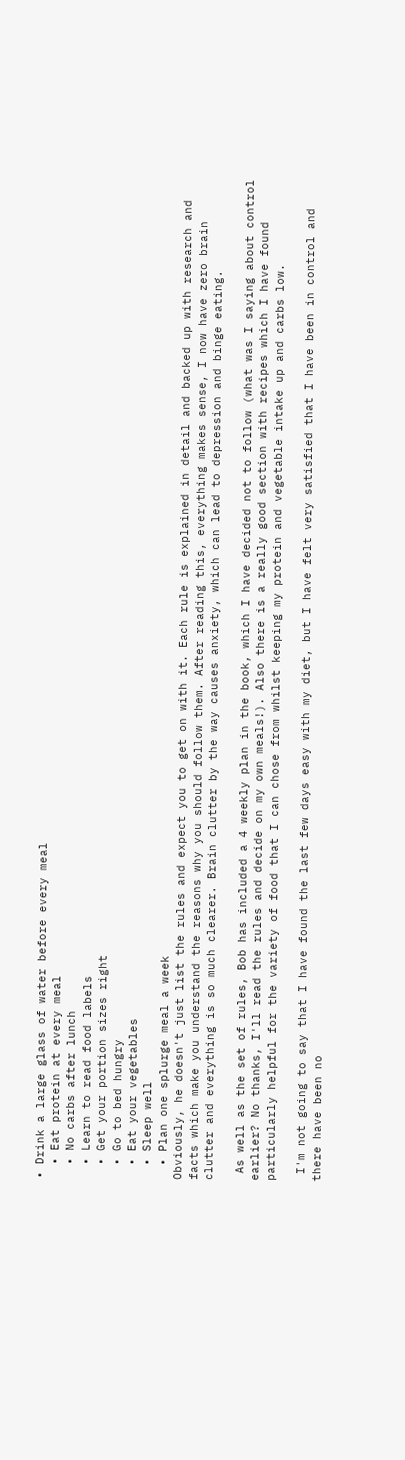• Drink a large glass of water before every meal
  • Eat protein at every meal
  • No carbs after lunch
  • Learn to read food labels
  • Get your portion sizes right
  • Go to bed hungry
  • Eat your vegetables
  • Sleep well
  • Plan one splurge meal a week
Obviously, he doesn't just list the rules and expect you to get on with it. Each rule is explained in detail and backed up with research and facts which make you understand the reasons why you should follow them. After reading this, everything makes sense, I now have zero brain clutter and everything is so much clearer. Brain clutter by the way causes anxiety, which can lead to depression and binge eating.

 As well as the set of rules, Bob has included a 4 weekly plan in the book, which I have decided not to follow (what was I saying about control earlier? No thanks, I'll read the rules and decide on my own meals!). Also there is a really good section with recipes which I have found particularly helpful for the variety of food that I can chose from whilst keeping my protein and vegetable intake up and carbs low.

 I'm not going to say that I have found the last few days easy with my diet, but I have felt very satisfied that I have been in control and there have been no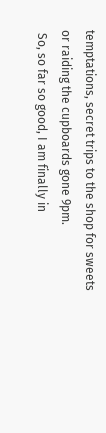temptations, secret trips to the shop for sweets or raiding the cupboards gone 9pm.
 So, so far so good, I am finally in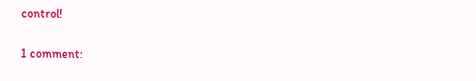control!

1 comment: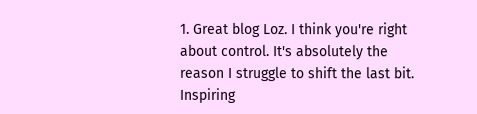1. Great blog Loz. I think you're right about control. It's absolutely the reason I struggle to shift the last bit. Inspiring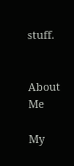stuff.


About Me

My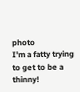photo
I'm a fatty trying to get to be a thinny!